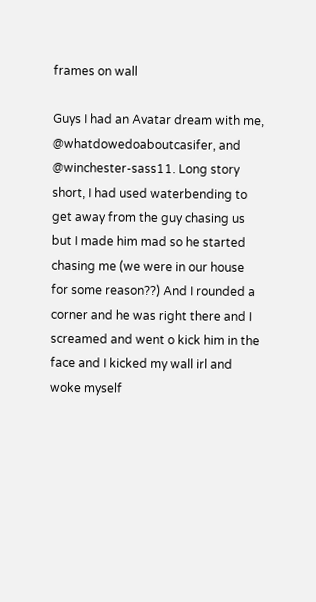frames on wall

Guys I had an Avatar dream with me, @whatdowedoaboutcasifer, and @winchester-sass11. Long story short, I had used waterbending to get away from the guy chasing us but I made him mad so he started chasing me (we were in our house for some reason??) And I rounded a corner and he was right there and I screamed and went o kick him in the face and I kicked my wall irl and woke myself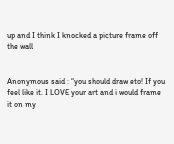up and I think I knocked a picture frame off the wall


Anonymous said : “you should draw eto! If you feel like it. I LOVE your art and i would frame it on my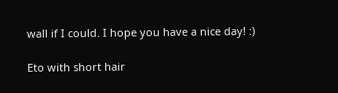wall if I could. I hope you have a nice day! :)

Eto with short hair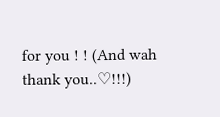for you ! ! (And wah thank you..♡!!!)